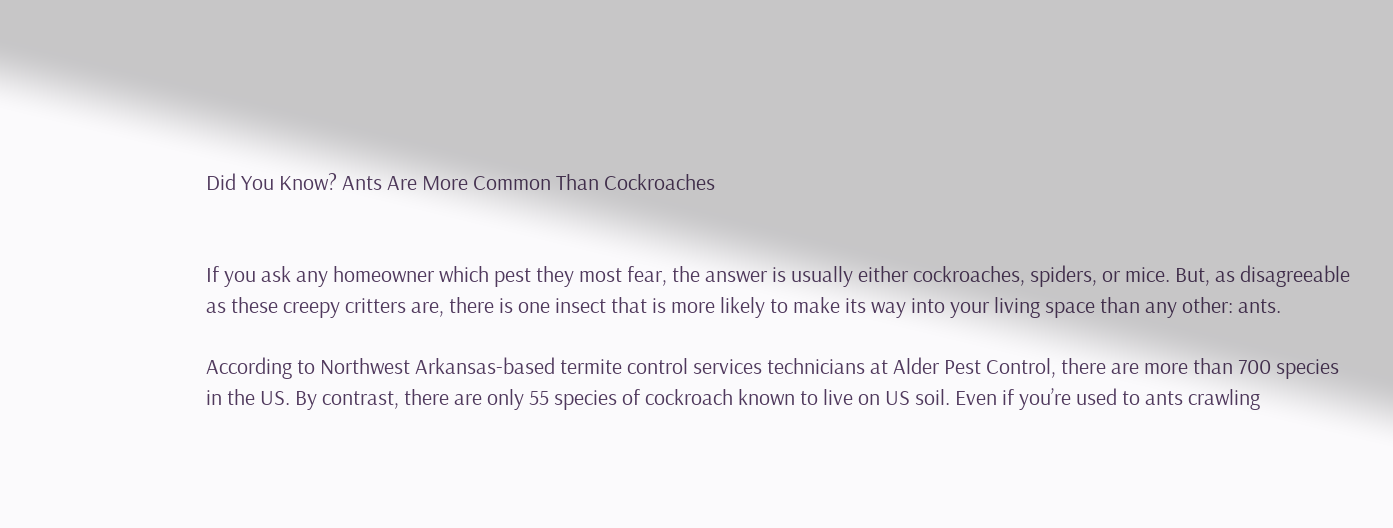Did You Know? Ants Are More Common Than Cockroaches


If you ask any homeowner which pest they most fear, the answer is usually either cockroaches, spiders, or mice. But, as disagreeable as these creepy critters are, there is one insect that is more likely to make its way into your living space than any other: ants.

According to Northwest Arkansas-based termite control services technicians at Alder Pest Control, there are more than 700 species in the US. By contrast, there are only 55 species of cockroach known to live on US soil. Even if you’re used to ants crawling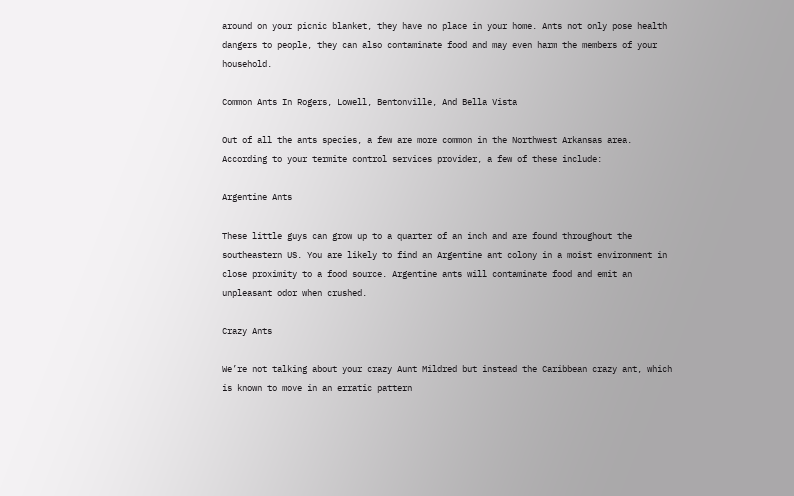around on your picnic blanket, they have no place in your home. Ants not only pose health dangers to people, they can also contaminate food and may even harm the members of your household.

Common Ants In Rogers, Lowell, Bentonville, And Bella Vista

Out of all the ants species, a few are more common in the Northwest Arkansas area. According to your termite control services provider, a few of these include:

Argentine Ants

These little guys can grow up to a quarter of an inch and are found throughout the southeastern US. You are likely to find an Argentine ant colony in a moist environment in close proximity to a food source. Argentine ants will contaminate food and emit an unpleasant odor when crushed.

Crazy Ants

We’re not talking about your crazy Aunt Mildred but instead the Caribbean crazy ant, which is known to move in an erratic pattern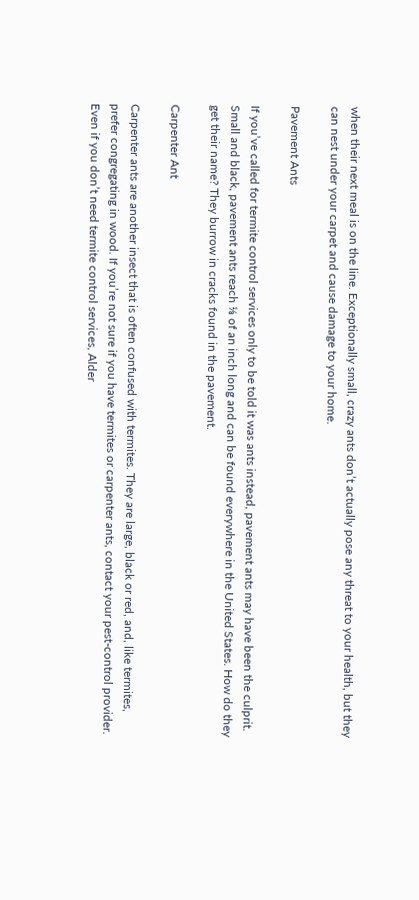when their next meal is on the line. Exceptionally small, crazy ants don’t actually pose any threat to your health, but they can nest under your carpet and cause damage to your home.

Pavement Ants

If you’ve called for termite control services only to be told it was ants instead, pavement ants may have been the culprit. Small and black, pavement ants reach ⅛ of an inch long and can be found everywhere in the United States. How do they get their name? They burrow in cracks found in the pavement.

Carpenter Ant

Carpenter ants are another insect that is often confused with termites. They are large, black or red, and, like termites, prefer congregating in wood. If you’re not sure if you have termites or carpenter ants, contact your pest-control provider. Even if you don’t need termite control services, Alder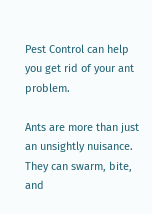Pest Control can help you get rid of your ant problem.

Ants are more than just an unsightly nuisance. They can swarm, bite, and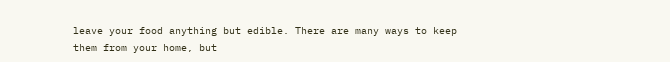leave your food anything but edible. There are many ways to keep them from your home, but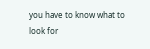you have to know what to look for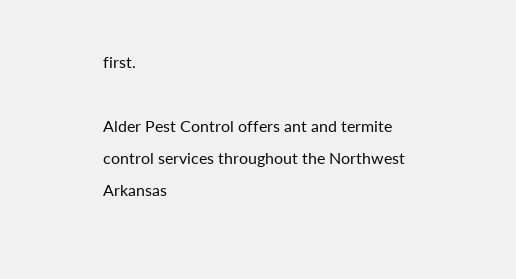first.

Alder Pest Control offers ant and termite control services throughout the Northwest Arkansas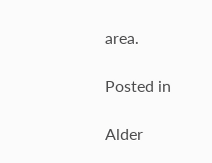area.

Posted in

Alder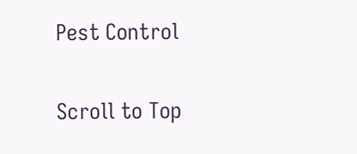Pest Control

Scroll to Top